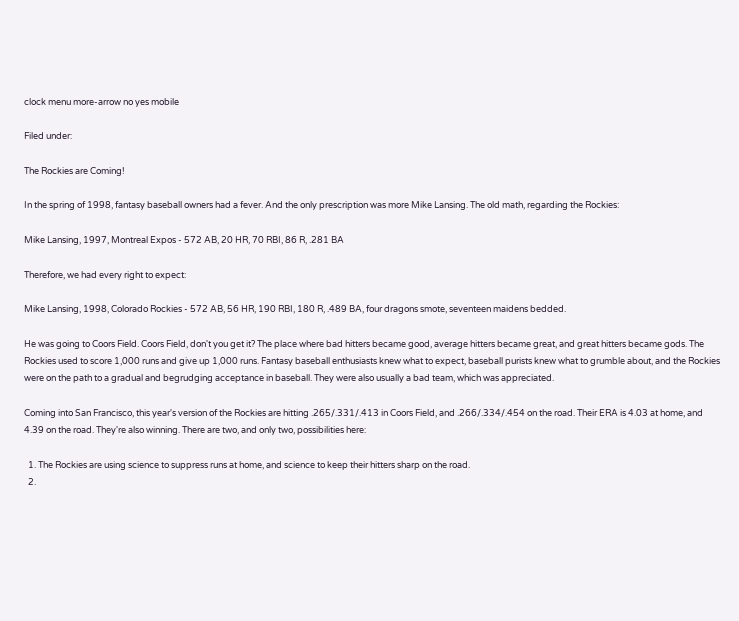clock menu more-arrow no yes mobile

Filed under:

The Rockies are Coming!

In the spring of 1998, fantasy baseball owners had a fever. And the only prescription was more Mike Lansing. The old math, regarding the Rockies:

Mike Lansing, 1997, Montreal Expos - 572 AB, 20 HR, 70 RBI, 86 R, .281 BA

Therefore, we had every right to expect:

Mike Lansing, 1998, Colorado Rockies - 572 AB, 56 HR, 190 RBI, 180 R, .489 BA, four dragons smote, seventeen maidens bedded.

He was going to Coors Field. Coors Field, don't you get it? The place where bad hitters became good, average hitters became great, and great hitters became gods. The Rockies used to score 1,000 runs and give up 1,000 runs. Fantasy baseball enthusiasts knew what to expect, baseball purists knew what to grumble about, and the Rockies were on the path to a gradual and begrudging acceptance in baseball. They were also usually a bad team, which was appreciated.

Coming into San Francisco, this year's version of the Rockies are hitting .265/.331/.413 in Coors Field, and .266/.334/.454 on the road. Their ERA is 4.03 at home, and 4.39 on the road. They're also winning. There are two, and only two, possibilities here:

  1. The Rockies are using science to suppress runs at home, and science to keep their hitters sharp on the road.
  2.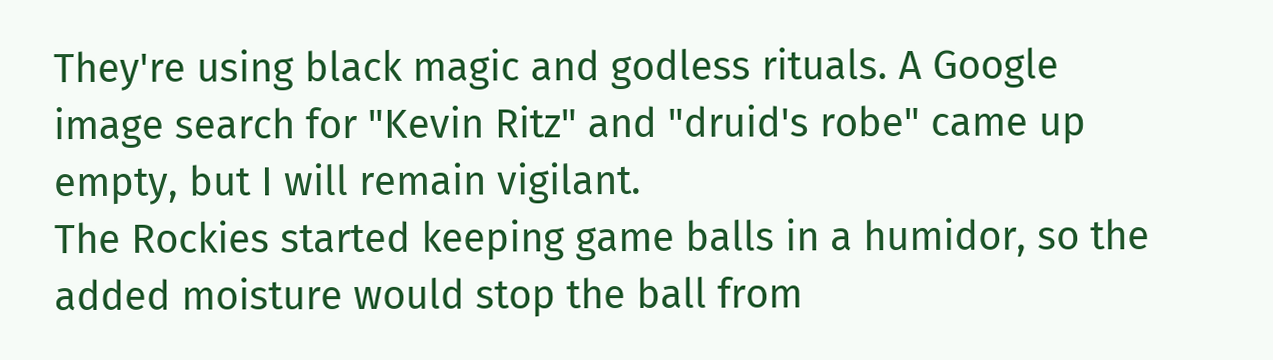They're using black magic and godless rituals. A Google image search for "Kevin Ritz" and "druid's robe" came up empty, but I will remain vigilant.
The Rockies started keeping game balls in a humidor, so the added moisture would stop the ball from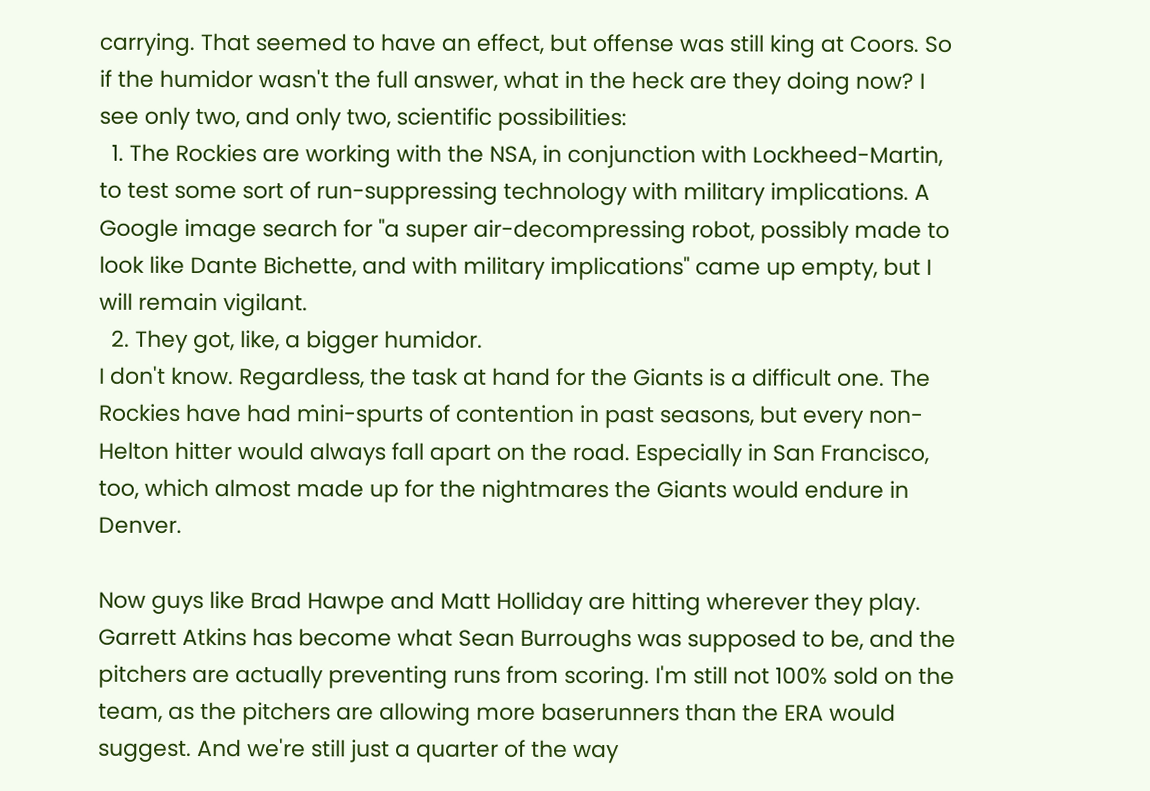carrying. That seemed to have an effect, but offense was still king at Coors. So if the humidor wasn't the full answer, what in the heck are they doing now? I see only two, and only two, scientific possibilities:
  1. The Rockies are working with the NSA, in conjunction with Lockheed-Martin, to test some sort of run-suppressing technology with military implications. A Google image search for "a super air-decompressing robot, possibly made to look like Dante Bichette, and with military implications" came up empty, but I will remain vigilant.
  2. They got, like, a bigger humidor.
I don't know. Regardless, the task at hand for the Giants is a difficult one. The Rockies have had mini-spurts of contention in past seasons, but every non-Helton hitter would always fall apart on the road. Especially in San Francisco, too, which almost made up for the nightmares the Giants would endure in Denver.

Now guys like Brad Hawpe and Matt Holliday are hitting wherever they play. Garrett Atkins has become what Sean Burroughs was supposed to be, and the pitchers are actually preventing runs from scoring. I'm still not 100% sold on the team, as the pitchers are allowing more baserunners than the ERA would suggest. And we're still just a quarter of the way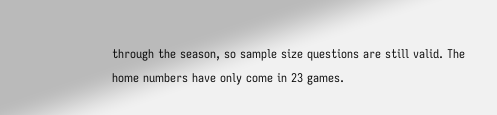through the season, so sample size questions are still valid. The home numbers have only come in 23 games.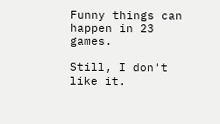Funny things can happen in 23 games.

Still, I don't like it.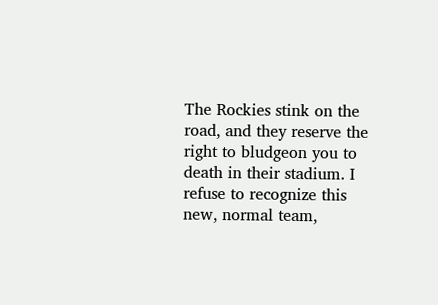The Rockies stink on the road, and they reserve the right to bludgeon you to death in their stadium. I refuse to recognize this new, normal team,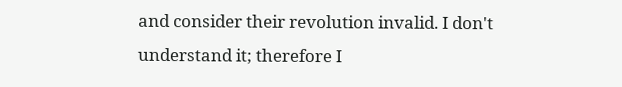and consider their revolution invalid. I don't understand it; therefore I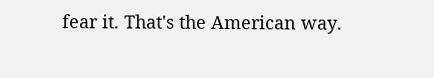fear it. That's the American way.